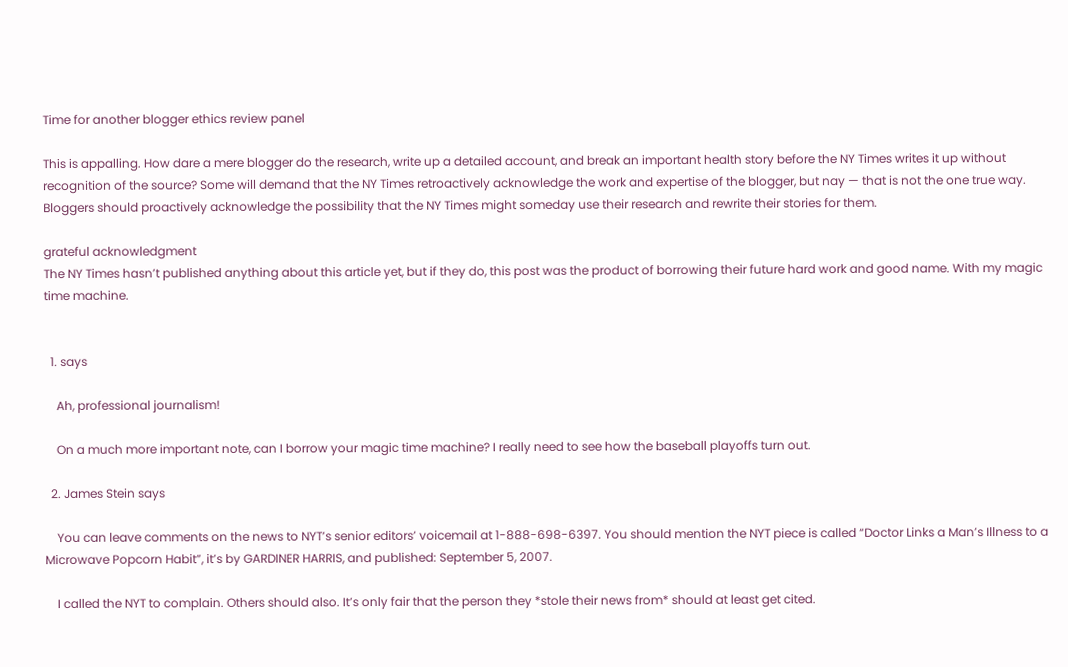Time for another blogger ethics review panel

This is appalling. How dare a mere blogger do the research, write up a detailed account, and break an important health story before the NY Times writes it up without recognition of the source? Some will demand that the NY Times retroactively acknowledge the work and expertise of the blogger, but nay — that is not the one true way. Bloggers should proactively acknowledge the possibility that the NY Times might someday use their research and rewrite their stories for them.

grateful acknowledgment
The NY Times hasn’t published anything about this article yet, but if they do, this post was the product of borrowing their future hard work and good name. With my magic time machine.


  1. says

    Ah, professional journalism!

    On a much more important note, can I borrow your magic time machine? I really need to see how the baseball playoffs turn out.

  2. James Stein says

    You can leave comments on the news to NYT’s senior editors’ voicemail at 1-888-698-6397. You should mention the NYT piece is called “Doctor Links a Man’s Illness to a Microwave Popcorn Habit”, it’s by GARDINER HARRIS, and published: September 5, 2007.

    I called the NYT to complain. Others should also. It’s only fair that the person they *stole their news from* should at least get cited.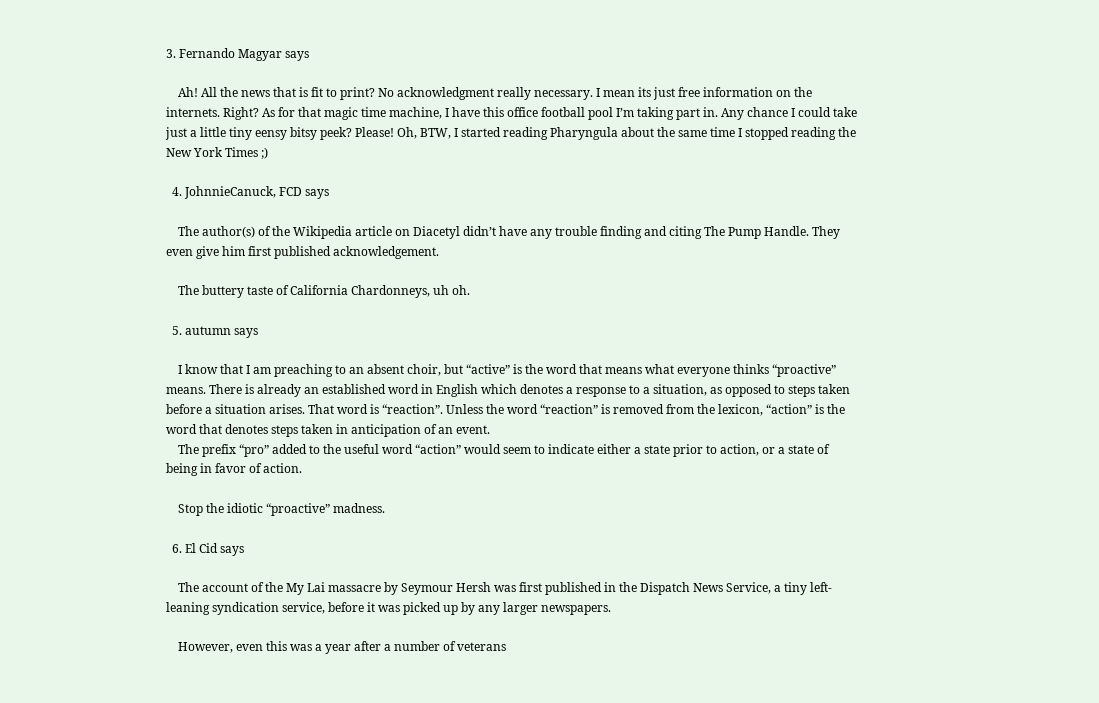3. Fernando Magyar says

    Ah! All the news that is fit to print? No acknowledgment really necessary. I mean its just free information on the internets. Right? As for that magic time machine, I have this office football pool I’m taking part in. Any chance I could take just a little tiny eensy bitsy peek? Please! Oh, BTW, I started reading Pharyngula about the same time I stopped reading the New York Times ;)

  4. JohnnieCanuck, FCD says

    The author(s) of the Wikipedia article on Diacetyl didn’t have any trouble finding and citing The Pump Handle. They even give him first published acknowledgement.

    The buttery taste of California Chardonneys, uh oh.

  5. autumn says

    I know that I am preaching to an absent choir, but “active” is the word that means what everyone thinks “proactive” means. There is already an established word in English which denotes a response to a situation, as opposed to steps taken before a situation arises. That word is “reaction”. Unless the word “reaction” is removed from the lexicon, “action” is the word that denotes steps taken in anticipation of an event.
    The prefix “pro” added to the useful word “action” would seem to indicate either a state prior to action, or a state of being in favor of action.

    Stop the idiotic “proactive” madness.

  6. El Cid says

    The account of the My Lai massacre by Seymour Hersh was first published in the Dispatch News Service, a tiny left-leaning syndication service, before it was picked up by any larger newspapers.

    However, even this was a year after a number of veterans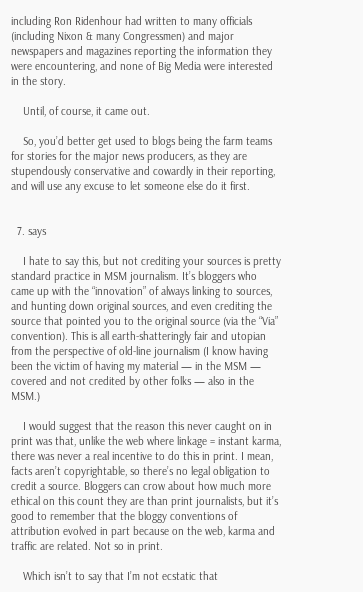including Ron Ridenhour had written to many officials (including Nixon & many Congressmen) and major newspapers and magazines reporting the information they were encountering, and none of Big Media were interested in the story.

    Until, of course, it came out.

    So, you’d better get used to blogs being the farm teams for stories for the major news producers, as they are stupendously conservative and cowardly in their reporting, and will use any excuse to let someone else do it first.


  7. says

    I hate to say this, but not crediting your sources is pretty standard practice in MSM journalism. It’s bloggers who came up with the “innovation” of always linking to sources, and hunting down original sources, and even crediting the source that pointed you to the original source (via the “Via” convention). This is all earth-shatteringly fair and utopian from the perspective of old-line journalism (I know having been the victim of having my material — in the MSM — covered and not credited by other folks — also in the MSM.)

    I would suggest that the reason this never caught on in print was that, unlike the web where linkage = instant karma, there was never a real incentive to do this in print. I mean, facts aren’t copyrightable, so there’s no legal obligation to credit a source. Bloggers can crow about how much more ethical on this count they are than print journalists, but it’s good to remember that the bloggy conventions of attribution evolved in part because on the web, karma and traffic are related. Not so in print.

    Which isn’t to say that I’m not ecstatic that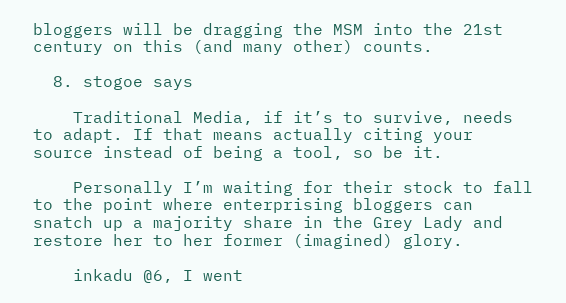bloggers will be dragging the MSM into the 21st century on this (and many other) counts.

  8. stogoe says

    Traditional Media, if it’s to survive, needs to adapt. If that means actually citing your source instead of being a tool, so be it.

    Personally I’m waiting for their stock to fall to the point where enterprising bloggers can snatch up a majority share in the Grey Lady and restore her to her former (imagined) glory.

    inkadu @6, I went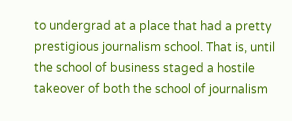to undergrad at a place that had a pretty prestigious journalism school. That is, until the school of business staged a hostile takeover of both the school of journalism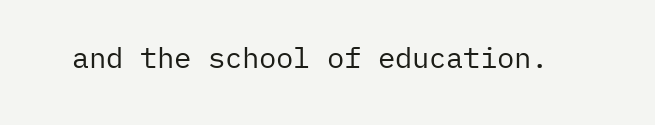and the school of education.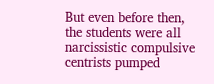But even before then, the students were all narcissistic compulsive centrists pumped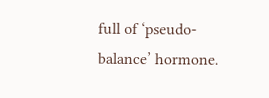full of ‘pseudo-balance’ hormone.